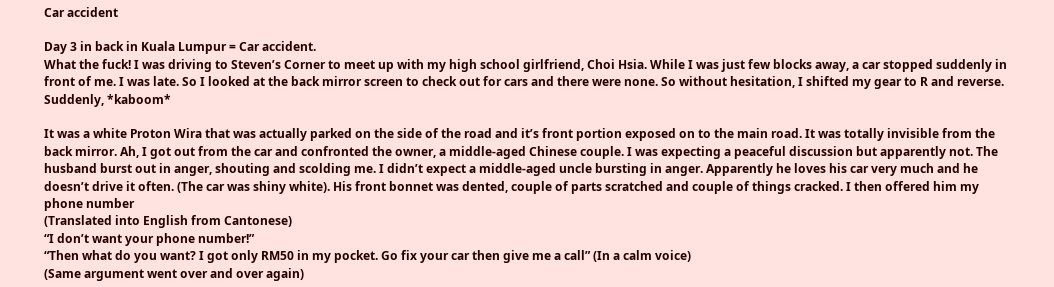Car accident

Day 3 in back in Kuala Lumpur = Car accident.
What the fuck! I was driving to Steven’s Corner to meet up with my high school girlfriend, Choi Hsia. While I was just few blocks away, a car stopped suddenly in front of me. I was late. So I looked at the back mirror screen to check out for cars and there were none. So without hesitation, I shifted my gear to R and reverse. Suddenly, *kaboom*

It was a white Proton Wira that was actually parked on the side of the road and it’s front portion exposed on to the main road. It was totally invisible from the back mirror. Ah, I got out from the car and confronted the owner, a middle-aged Chinese couple. I was expecting a peaceful discussion but apparently not. The husband burst out in anger, shouting and scolding me. I didn’t expect a middle-aged uncle bursting in anger. Apparently he loves his car very much and he doesn’t drive it often. (The car was shiny white). His front bonnet was dented, couple of parts scratched and couple of things cracked. I then offered him my phone number
(Translated into English from Cantonese)
“I don’t want your phone number!”
“Then what do you want? I got only RM50 in my pocket. Go fix your car then give me a call” (In a calm voice)
(Same argument went over and over again)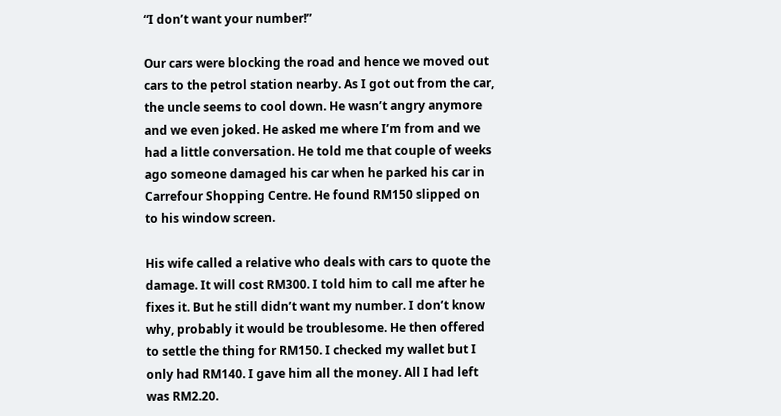“I don’t want your number!”

Our cars were blocking the road and hence we moved out cars to the petrol station nearby. As I got out from the car, the uncle seems to cool down. He wasn’t angry anymore and we even joked. He asked me where I’m from and we had a little conversation. He told me that couple of weeks ago someone damaged his car when he parked his car in Carrefour Shopping Centre. He found RM150 slipped on to his window screen.

His wife called a relative who deals with cars to quote the damage. It will cost RM300. I told him to call me after he fixes it. But he still didn’t want my number. I don’t know why, probably it would be troublesome. He then offered to settle the thing for RM150. I checked my wallet but I only had RM140. I gave him all the money. All I had left was RM2.20.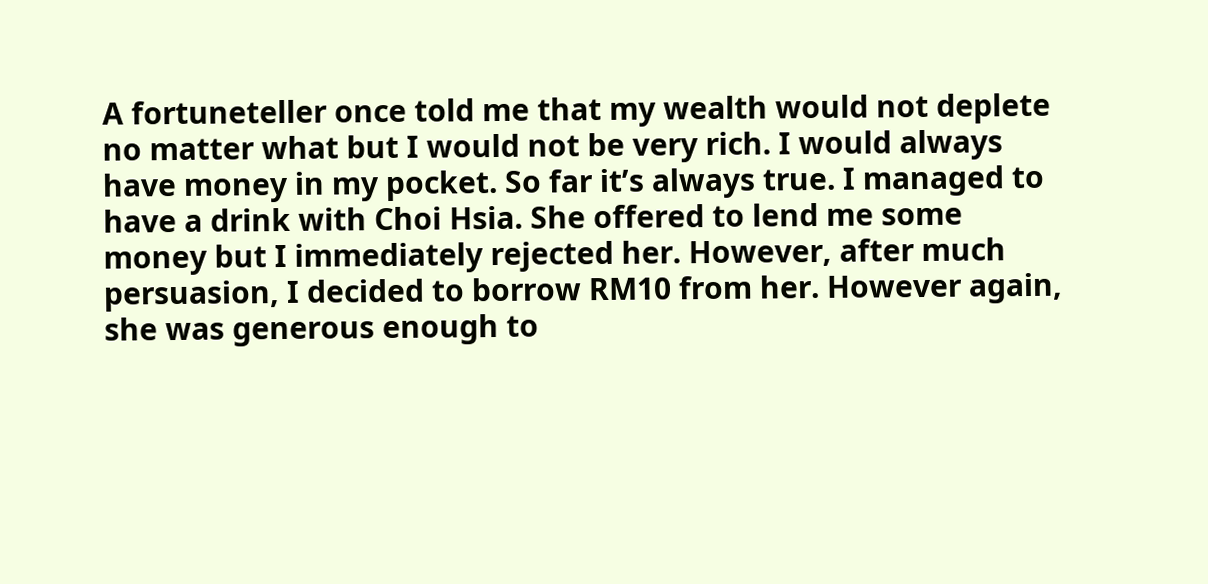A fortuneteller once told me that my wealth would not deplete no matter what but I would not be very rich. I would always have money in my pocket. So far it’s always true. I managed to have a drink with Choi Hsia. She offered to lend me some money but I immediately rejected her. However, after much persuasion, I decided to borrow RM10 from her. However again, she was generous enough to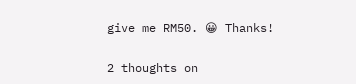give me RM50. 😀 Thanks!

2 thoughts on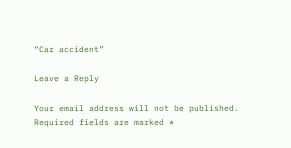“Car accident”

Leave a Reply

Your email address will not be published. Required fields are marked *